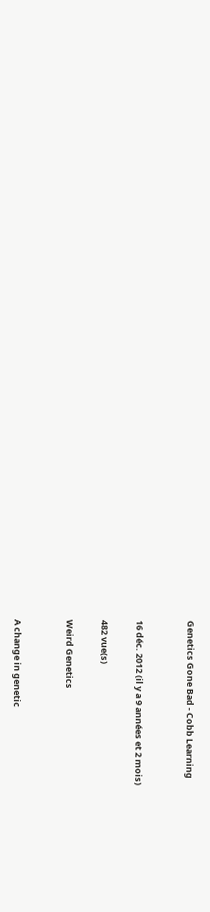Genetics Gone Bad - Cobb Learning


16 déc. 2012 (il y a 9 années et 2 mois)

482 vue(s)

Weird Genetics


A change in genetic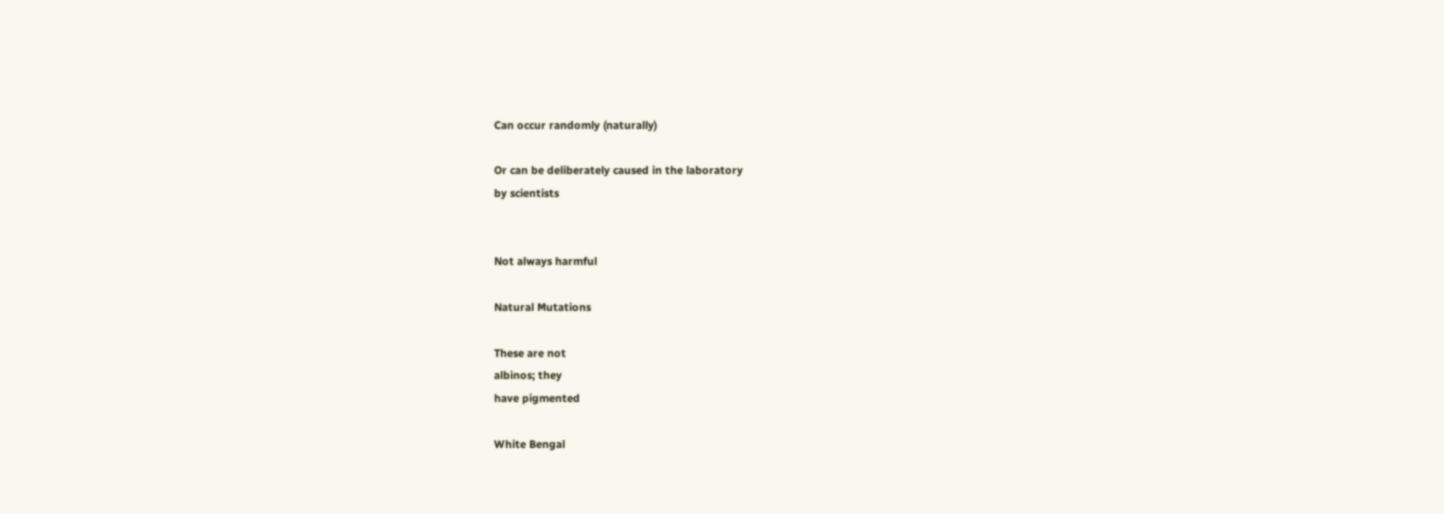Can occur randomly (naturally)

Or can be deliberately caused in the laboratory
by scientists


Not always harmful

Natural Mutations

These are not
albinos; they
have pigmented

White Bengal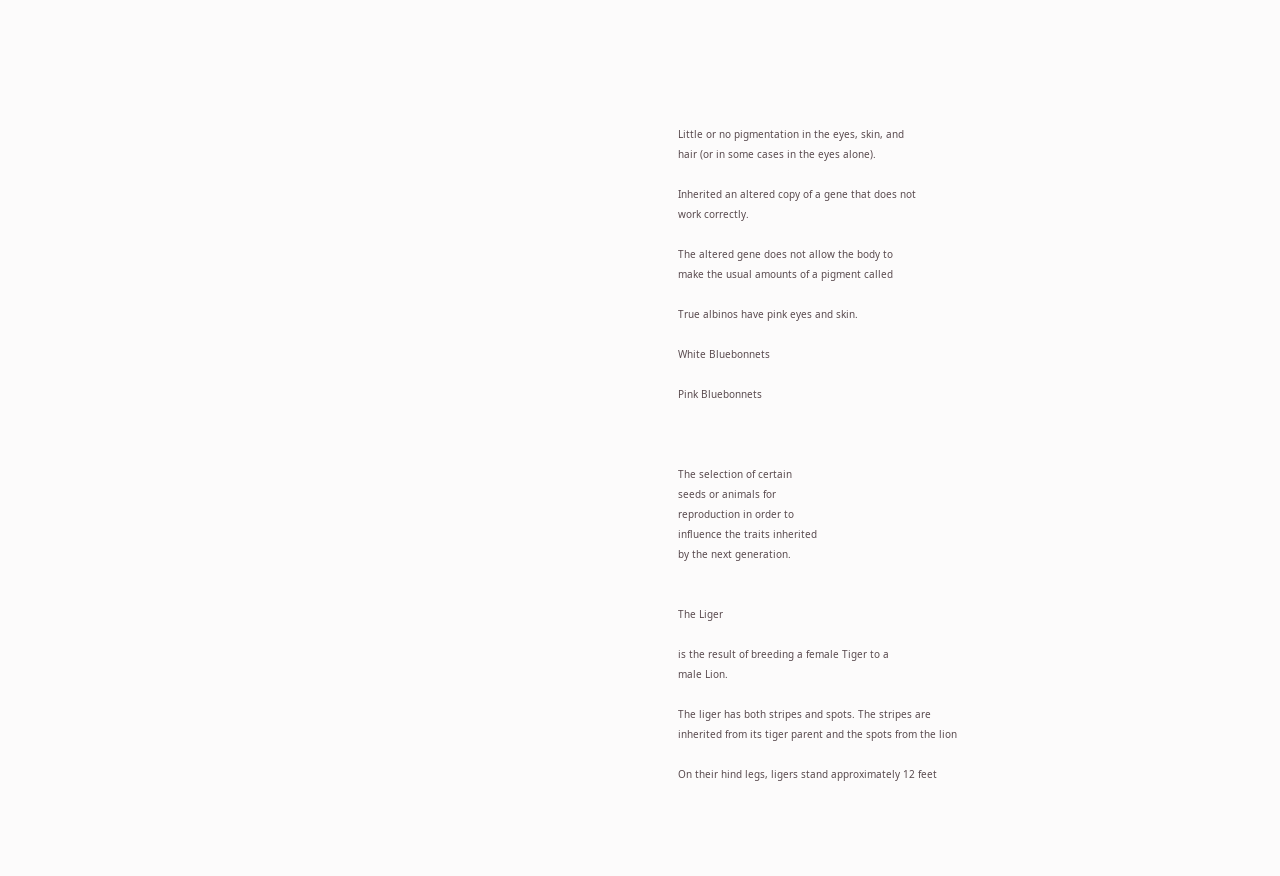Little or no pigmentation in the eyes, skin, and
hair (or in some cases in the eyes alone).

Inherited an altered copy of a gene that does not
work correctly.

The altered gene does not allow the body to
make the usual amounts of a pigment called

True albinos have pink eyes and skin.

White Bluebonnets

Pink Bluebonnets



The selection of certain
seeds or animals for
reproduction in order to
influence the traits inherited
by the next generation.


The Liger

is the result of breeding a female Tiger to a
male Lion.

The liger has both stripes and spots. The stripes are
inherited from its tiger parent and the spots from the lion

On their hind legs, ligers stand approximately 12 feet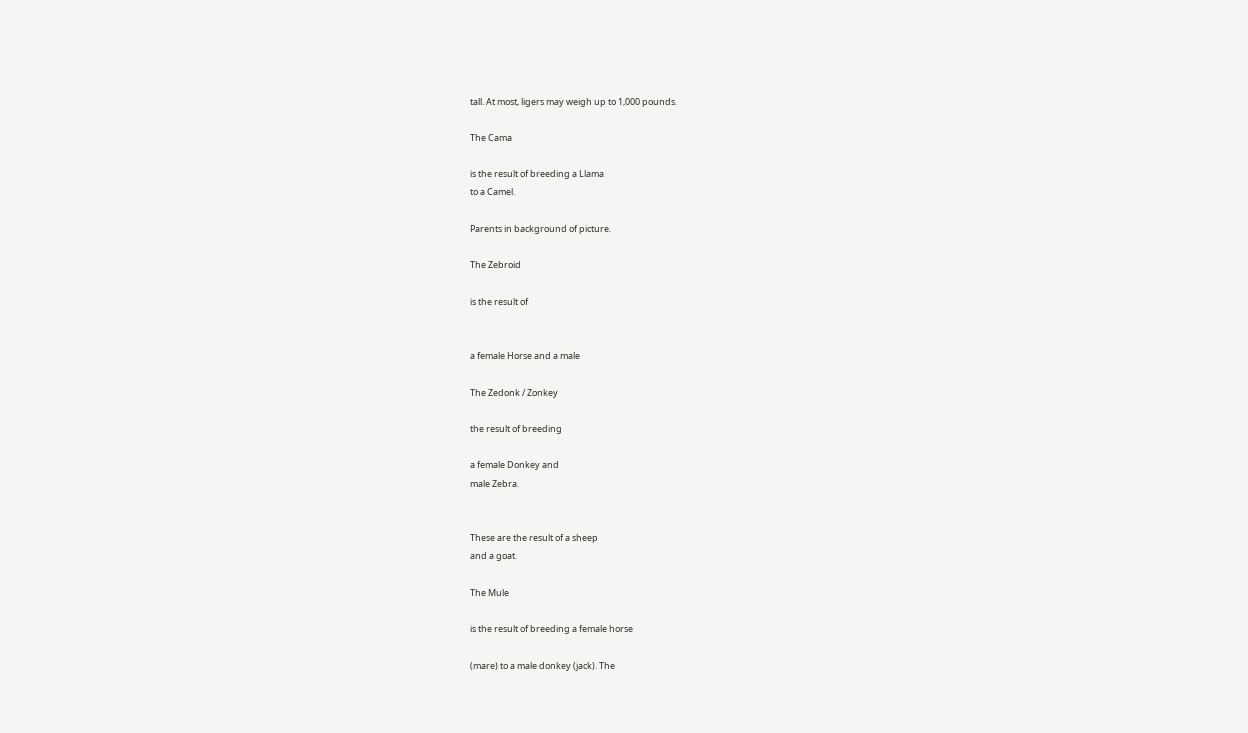tall. At most, ligers may weigh up to 1,000 pounds.

The Cama

is the result of breeding a Llama
to a Camel.

Parents in background of picture.

The Zebroid

is the result of


a female Horse and a male

The Zedonk / Zonkey

the result of breeding

a female Donkey and
male Zebra.


These are the result of a sheep
and a goat.

The Mule

is the result of breeding a female horse

(mare) to a male donkey (jack). The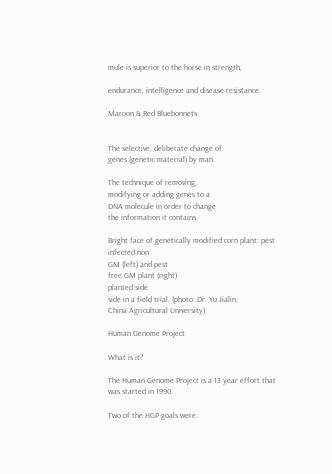mule is superior to the horse in strength,

endurance, intelligence and disease resistance.

Maroon & Red Bluebonnets


The selective, deliberate change of
genes (genetic material) by man.

The technique of removing,
modifying or adding genes to a
DNA molecule in order to change
the information it contains.

Bright face of genetically modified corn plant: pest
infected non
GM (left) and pest
free GM plant (right)
planted side
side in a field trial. (photo: Dr. Yu Jialin,
China Agricultural University)

Human Genome Project

What is it?

The Human Genome Project is a 13 year effort that
was started in 1990.

Two of the HGP goals were: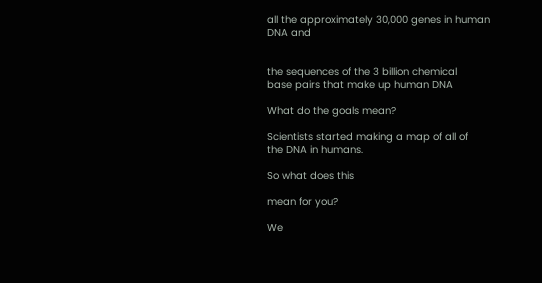all the approximately 30,000 genes in human
DNA and


the sequences of the 3 billion chemical
base pairs that make up human DNA

What do the goals mean?

Scientists started making a map of all of
the DNA in humans.

So what does this

mean for you?

We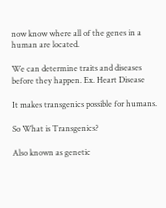now know where all of the genes in a
human are located.

We can determine traits and diseases
before they happen. Ex. Heart Disease

It makes transgenics possible for humans.

So What is Transgenics?

Also known as genetic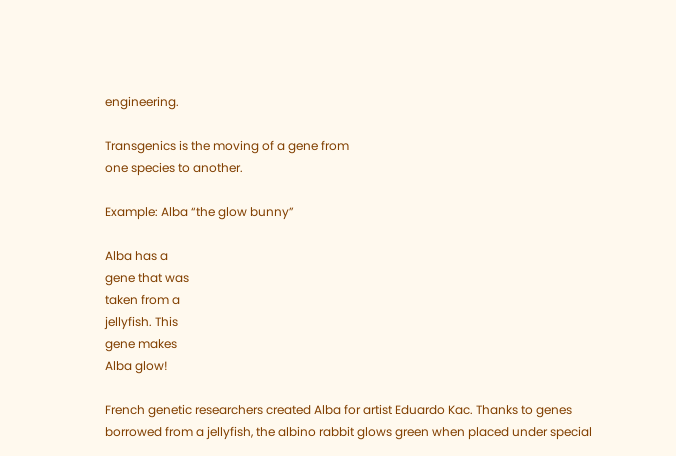engineering.

Transgenics is the moving of a gene from
one species to another.

Example: Alba “the glow bunny”

Alba has a
gene that was
taken from a
jellyfish. This
gene makes
Alba glow!

French genetic researchers created Alba for artist Eduardo Kac. Thanks to genes
borrowed from a jellyfish, the albino rabbit glows green when placed under special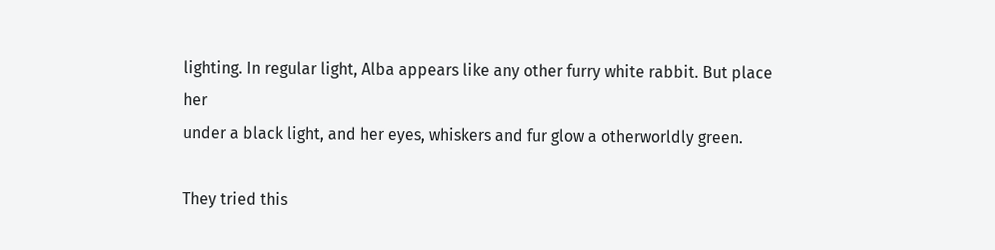lighting. In regular light, Alba appears like any other furry white rabbit. But place her
under a black light, and her eyes, whiskers and fur glow a otherworldly green.

They tried this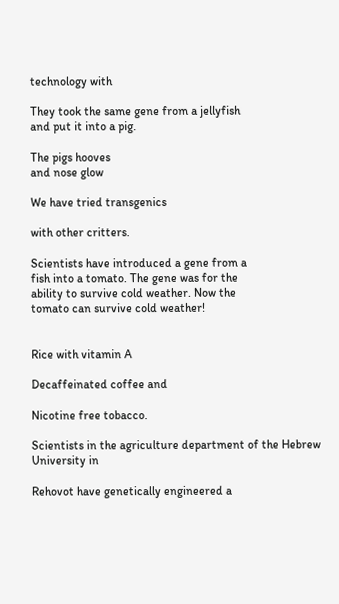technology with

They took the same gene from a jellyfish
and put it into a pig.

The pigs hooves
and nose glow

We have tried transgenics

with other critters.

Scientists have introduced a gene from a
fish into a tomato. The gene was for the
ability to survive cold weather. Now the
tomato can survive cold weather!


Rice with vitamin A

Decaffeinated coffee and

Nicotine free tobacco.

Scientists in the agriculture department of the Hebrew University in

Rehovot have genetically engineered a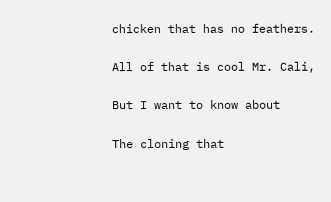chicken that has no feathers.

All of that is cool Mr. Cali,

But I want to know about

The cloning that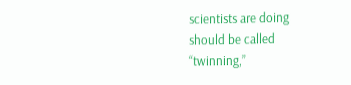scientists are doing
should be called
“twinning,”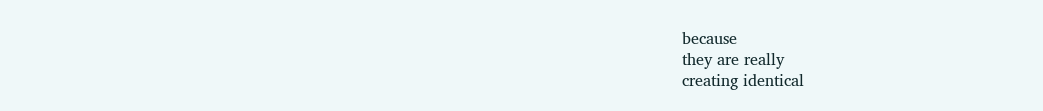because
they are really
creating identical